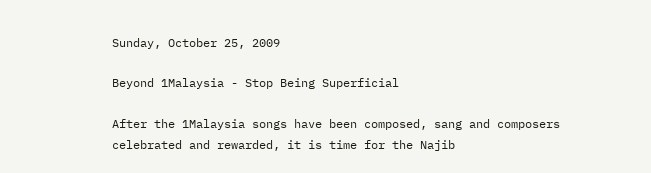Sunday, October 25, 2009

Beyond 1Malaysia - Stop Being Superficial

After the 1Malaysia songs have been composed, sang and composers celebrated and rewarded, it is time for the Najib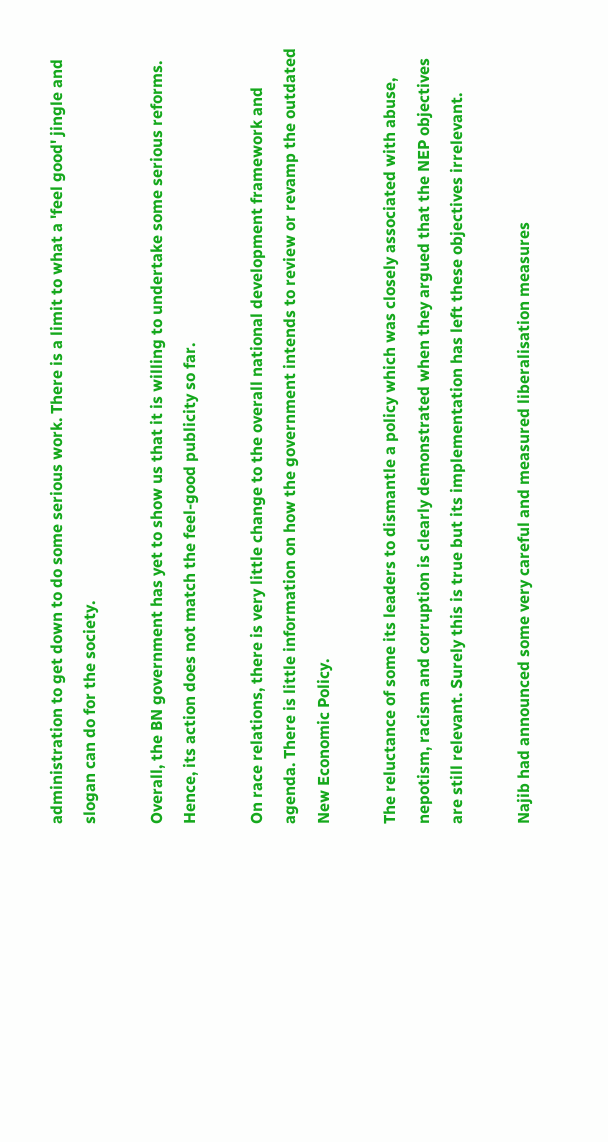administration to get down to do some serious work. There is a limit to what a 'feel good' jingle and slogan can do for the society.

Overall, the BN government has yet to show us that it is willing to undertake some serious reforms. Hence, its action does not match the feel-good publicity so far.

On race relations, there is very little change to the overall national development framework and agenda. There is little information on how the government intends to review or revamp the outdated New Economic Policy.

The reluctance of some its leaders to dismantle a policy which was closely associated with abuse, nepotism, racism and corruption is clearly demonstrated when they argued that the NEP objectives are still relevant. Surely this is true but its implementation has left these objectives irrelevant.

Najib had announced some very careful and measured liberalisation measures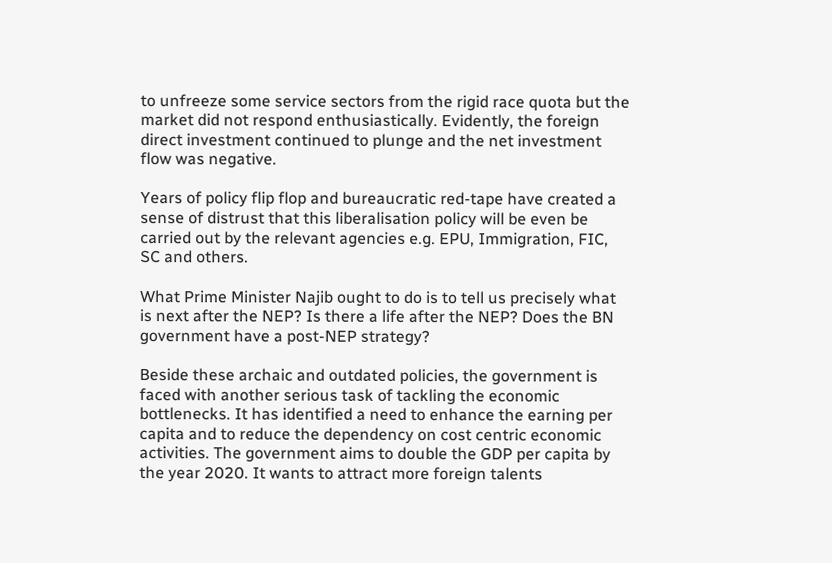to unfreeze some service sectors from the rigid race quota but the market did not respond enthusiastically. Evidently, the foreign direct investment continued to plunge and the net investment flow was negative.

Years of policy flip flop and bureaucratic red-tape have created a sense of distrust that this liberalisation policy will be even be carried out by the relevant agencies e.g. EPU, Immigration, FIC, SC and others.

What Prime Minister Najib ought to do is to tell us precisely what is next after the NEP? Is there a life after the NEP? Does the BN government have a post-NEP strategy?

Beside these archaic and outdated policies, the government is faced with another serious task of tackling the economic bottlenecks. It has identified a need to enhance the earning per capita and to reduce the dependency on cost centric economic activities. The government aims to double the GDP per capita by the year 2020. It wants to attract more foreign talents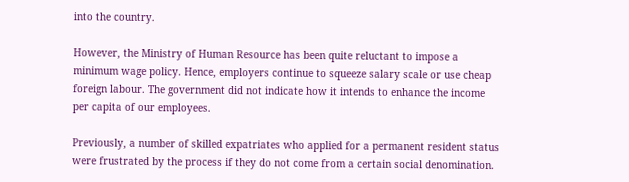into the country.

However, the Ministry of Human Resource has been quite reluctant to impose a minimum wage policy. Hence, employers continue to squeeze salary scale or use cheap foreign labour. The government did not indicate how it intends to enhance the income per capita of our employees.

Previously, a number of skilled expatriates who applied for a permanent resident status were frustrated by the process if they do not come from a certain social denomination.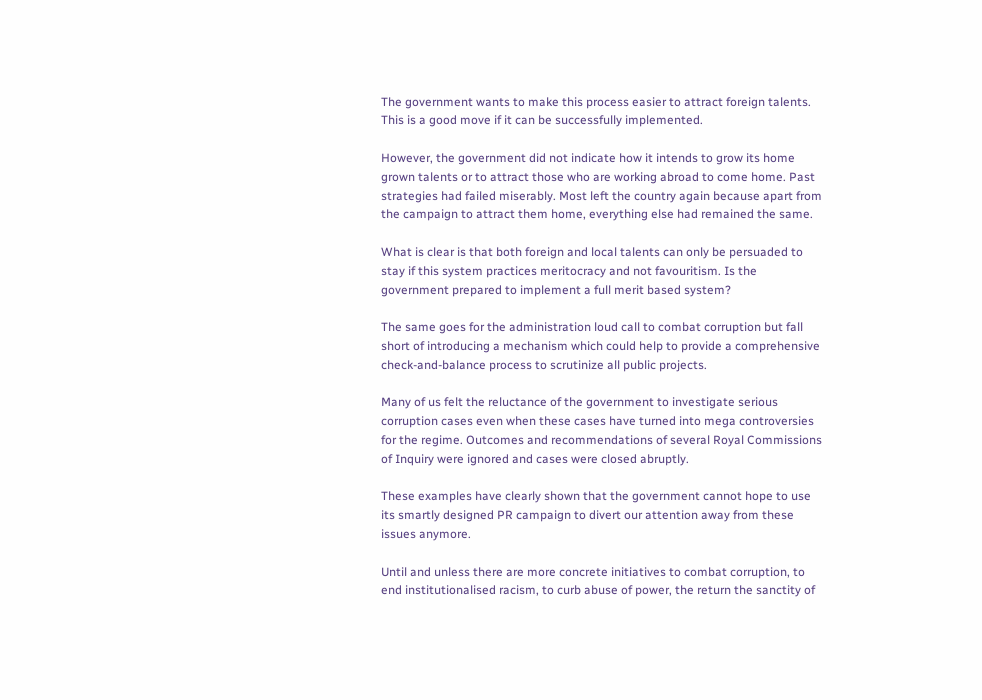The government wants to make this process easier to attract foreign talents. This is a good move if it can be successfully implemented.

However, the government did not indicate how it intends to grow its home grown talents or to attract those who are working abroad to come home. Past strategies had failed miserably. Most left the country again because apart from the campaign to attract them home, everything else had remained the same.

What is clear is that both foreign and local talents can only be persuaded to stay if this system practices meritocracy and not favouritism. Is the government prepared to implement a full merit based system?

The same goes for the administration loud call to combat corruption but fall short of introducing a mechanism which could help to provide a comprehensive check-and-balance process to scrutinize all public projects.

Many of us felt the reluctance of the government to investigate serious corruption cases even when these cases have turned into mega controversies for the regime. Outcomes and recommendations of several Royal Commissions of Inquiry were ignored and cases were closed abruptly.

These examples have clearly shown that the government cannot hope to use its smartly designed PR campaign to divert our attention away from these issues anymore.

Until and unless there are more concrete initiatives to combat corruption, to end institutionalised racism, to curb abuse of power, the return the sanctity of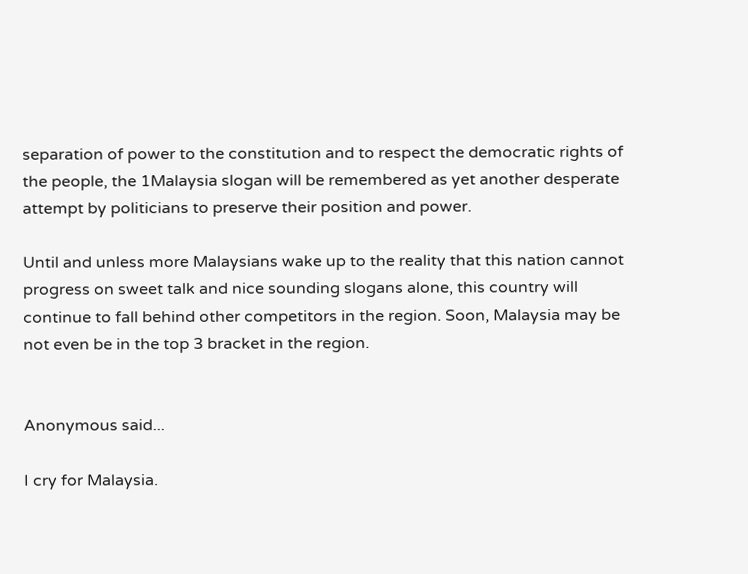separation of power to the constitution and to respect the democratic rights of the people, the 1Malaysia slogan will be remembered as yet another desperate attempt by politicians to preserve their position and power.

Until and unless more Malaysians wake up to the reality that this nation cannot progress on sweet talk and nice sounding slogans alone, this country will continue to fall behind other competitors in the region. Soon, Malaysia may be not even be in the top 3 bracket in the region.


Anonymous said...

I cry for Malaysia.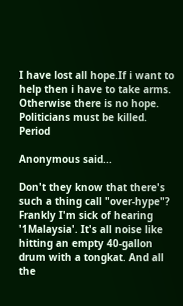I have lost all hope.If i want to help then i have to take arms. Otherwise there is no hope. Politicians must be killed. Period

Anonymous said...

Don't they know that there's such a thing call "over-hype"? Frankly I'm sick of hearing '1Malaysia'. It's all noise like hitting an empty 40-gallon drum with a tongkat. And all the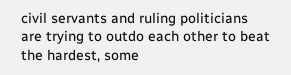civil servants and ruling politicians are trying to outdo each other to beat the hardest, some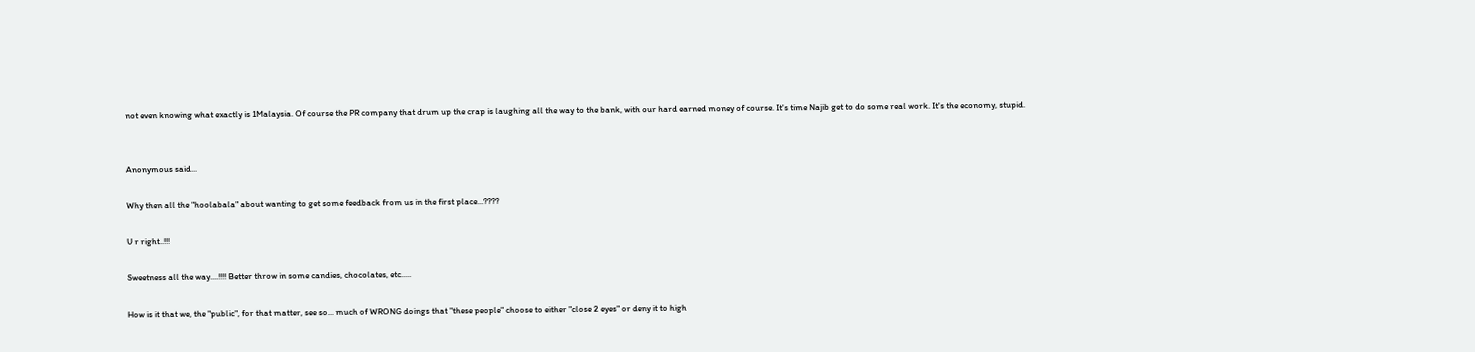not even knowing what exactly is 1Malaysia. Of course the PR company that drum up the crap is laughing all the way to the bank, with our hard earned money of course. It's time Najib get to do some real work. It's the economy, stupid.


Anonymous said...

Why then all the "hoolabala" about wanting to get some feedback from us in the first place...????

U r right..!!!

Sweetness all the way....!!!! Better throw in some candies, chocolates, etc.....

How is it that we, the "public", for that matter, see so... much of WRONG doings that "these people" choose to either "close 2 eyes" or deny it to high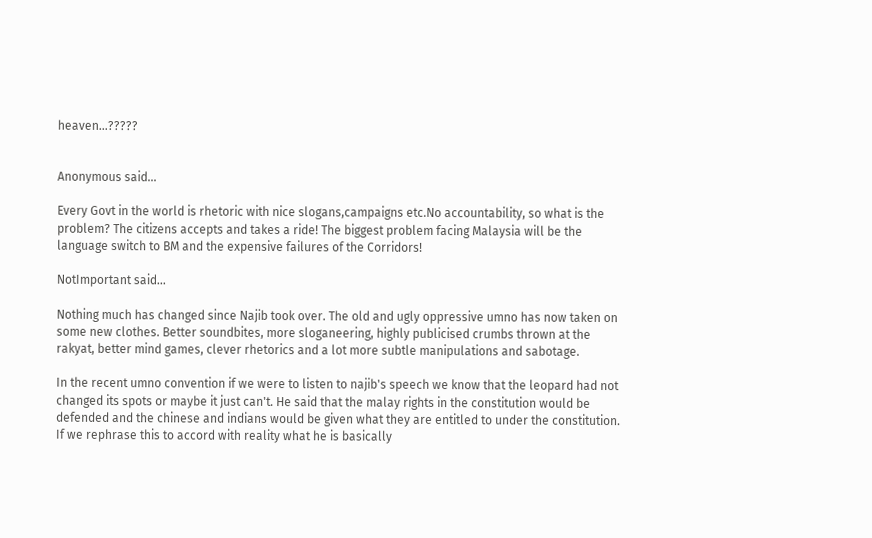heaven...?????


Anonymous said...

Every Govt in the world is rhetoric with nice slogans,campaigns etc.No accountability, so what is the problem? The citizens accepts and takes a ride! The biggest problem facing Malaysia will be the language switch to BM and the expensive failures of the Corridors!

NotImportant said...

Nothing much has changed since Najib took over. The old and ugly oppressive umno has now taken on some new clothes. Better soundbites, more sloganeering, highly publicised crumbs thrown at the rakyat, better mind games, clever rhetorics and a lot more subtle manipulations and sabotage.

In the recent umno convention if we were to listen to najib's speech we know that the leopard had not changed its spots or maybe it just can't. He said that the malay rights in the constitution would be defended and the chinese and indians would be given what they are entitled to under the constitution. If we rephrase this to accord with reality what he is basically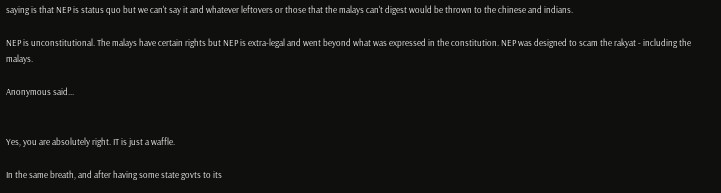saying is that NEP is status quo but we can't say it and whatever leftovers or those that the malays can't digest would be thrown to the chinese and indians.

NEP is unconstitutional. The malays have certain rights but NEP is extra-legal and went beyond what was expressed in the constitution. NEP was designed to scam the rakyat - including the malays.

Anonymous said...


Yes, you are absolutely right. IT is just a waffle.

In the same breath, and after having some state govts to its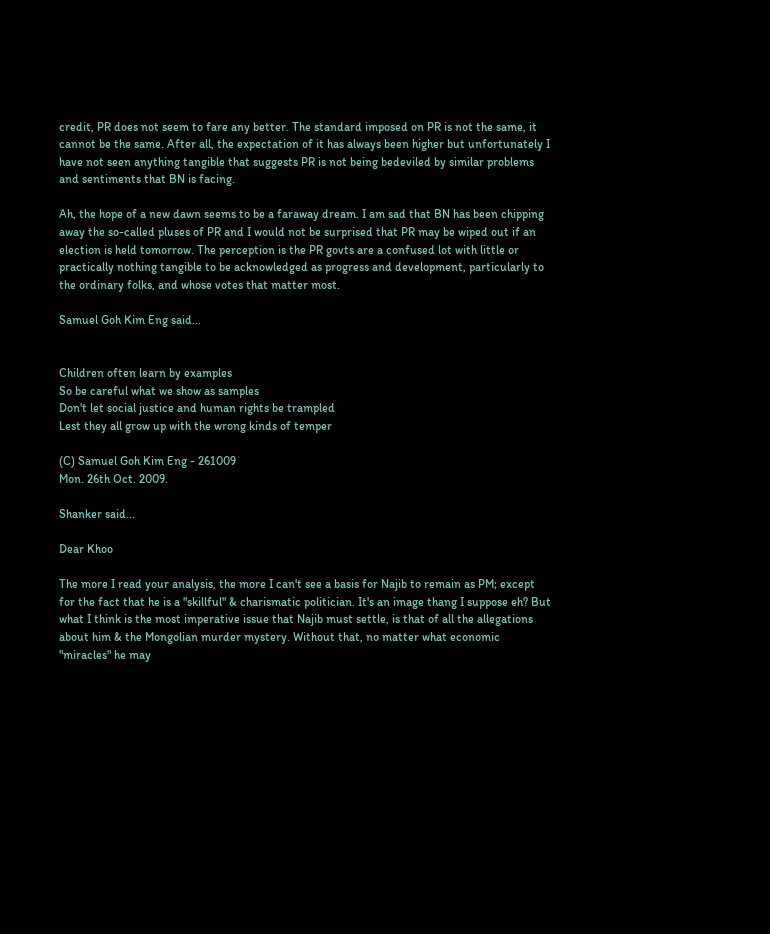credit, PR does not seem to fare any better. The standard imposed on PR is not the same, it cannot be the same. After all, the expectation of it has always been higher but unfortunately I have not seen anything tangible that suggests PR is not being bedeviled by similar problems and sentiments that BN is facing.

Ah, the hope of a new dawn seems to be a faraway dream. I am sad that BN has been chipping away the so-called pluses of PR and I would not be surprised that PR may be wiped out if an election is held tomorrow. The perception is the PR govts are a confused lot with little or practically nothing tangible to be acknowledged as progress and development, particularly to the ordinary folks, and whose votes that matter most.

Samuel Goh Kim Eng said...


Children often learn by examples
So be careful what we show as samples
Don't let social justice and human rights be trampled
Lest they all grow up with the wrong kinds of temper

(C) Samuel Goh Kim Eng - 261009
Mon. 26th Oct. 2009.

Shanker said...

Dear Khoo

The more I read your analysis, the more I can't see a basis for Najib to remain as PM; except for the fact that he is a "skillful" & charismatic politician. It's an image thang I suppose eh? But what I think is the most imperative issue that Najib must settle, is that of all the allegations about him & the Mongolian murder mystery. Without that, no matter what economic "miracles" he may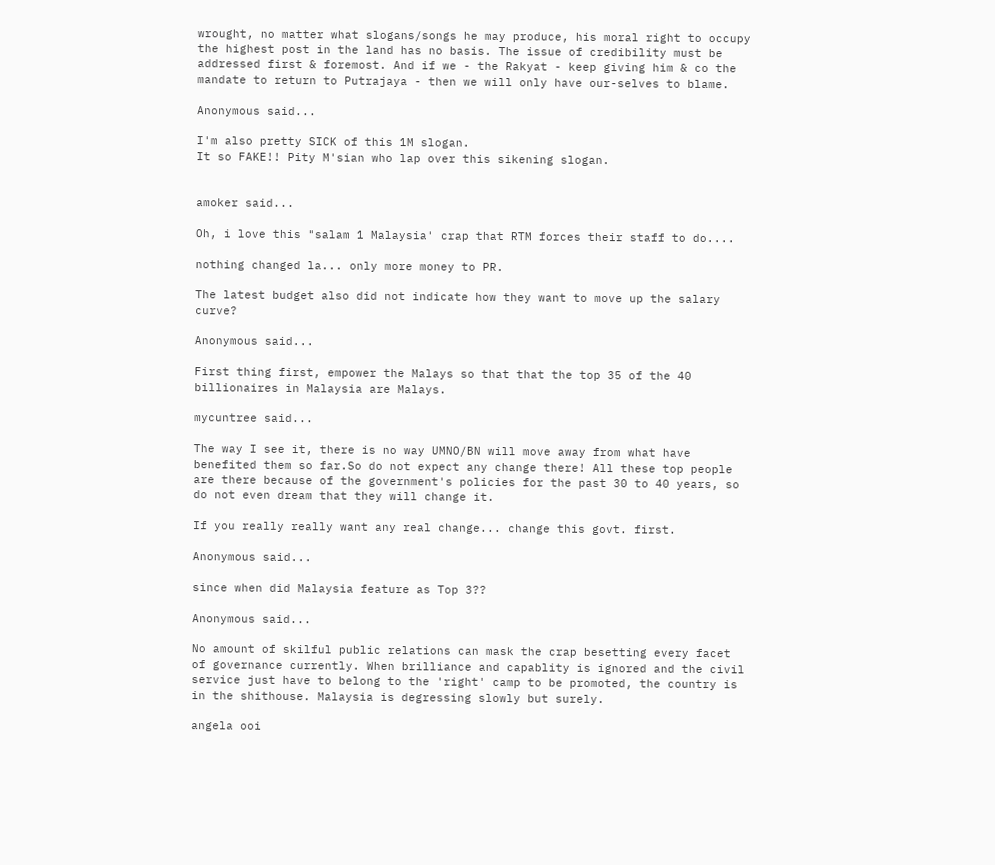wrought, no matter what slogans/songs he may produce, his moral right to occupy the highest post in the land has no basis. The issue of credibility must be addressed first & foremost. And if we - the Rakyat - keep giving him & co the mandate to return to Putrajaya - then we will only have our-selves to blame.

Anonymous said...

I'm also pretty SICK of this 1M slogan.
It so FAKE!! Pity M'sian who lap over this sikening slogan.


amoker said...

Oh, i love this "salam 1 Malaysia' crap that RTM forces their staff to do....

nothing changed la... only more money to PR.

The latest budget also did not indicate how they want to move up the salary curve?

Anonymous said...

First thing first, empower the Malays so that that the top 35 of the 40 billionaires in Malaysia are Malays.

mycuntree said...

The way I see it, there is no way UMNO/BN will move away from what have benefited them so far.So do not expect any change there! All these top people are there because of the government's policies for the past 30 to 40 years, so do not even dream that they will change it.

If you really really want any real change... change this govt. first.

Anonymous said...

since when did Malaysia feature as Top 3??

Anonymous said...

No amount of skilful public relations can mask the crap besetting every facet of governance currently. When brilliance and capablity is ignored and the civil service just have to belong to the 'right' camp to be promoted, the country is in the shithouse. Malaysia is degressing slowly but surely.

angela ooi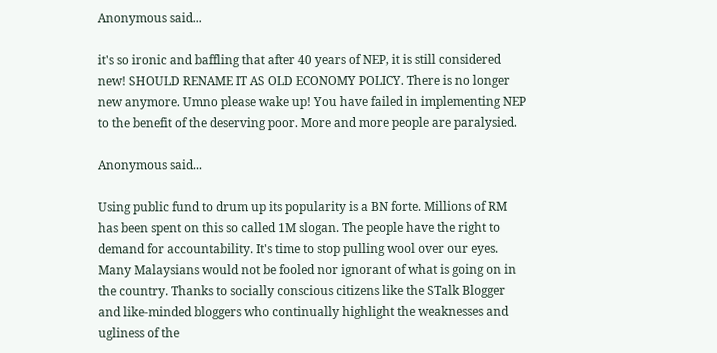Anonymous said...

it's so ironic and baffling that after 40 years of NEP, it is still considered new! SHOULD RENAME IT AS OLD ECONOMY POLICY. There is no longer new anymore. Umno please wake up! You have failed in implementing NEP to the benefit of the deserving poor. More and more people are paralysied.

Anonymous said...

Using public fund to drum up its popularity is a BN forte. Millions of RM has been spent on this so called 1M slogan. The people have the right to demand for accountability. It's time to stop pulling wool over our eyes. Many Malaysians would not be fooled nor ignorant of what is going on in the country. Thanks to socially conscious citizens like the STalk Blogger and like-minded bloggers who continually highlight the weaknesses and ugliness of the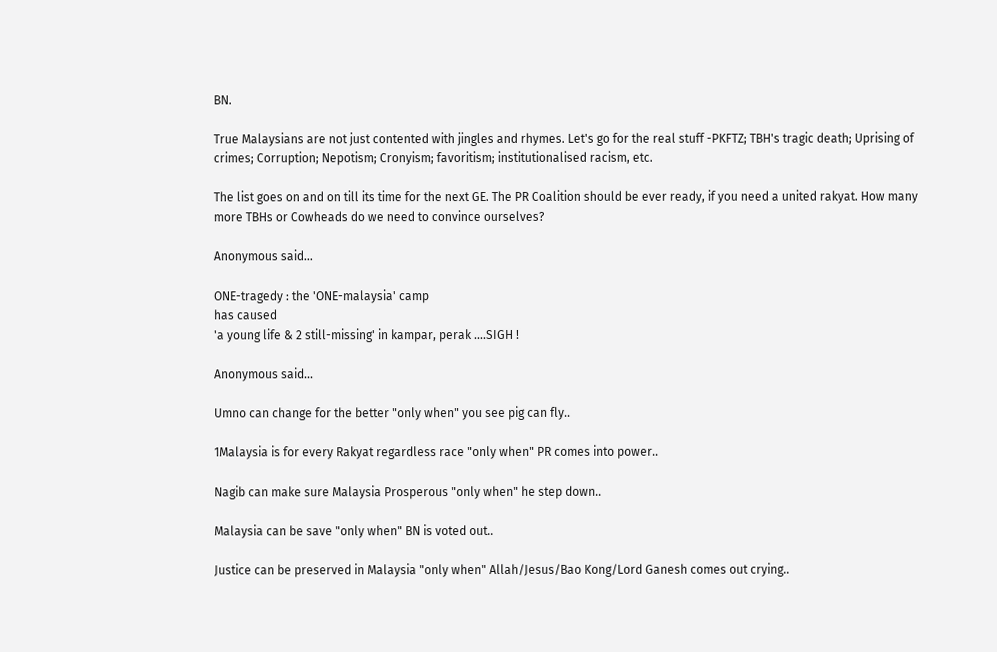BN.

True Malaysians are not just contented with jingles and rhymes. Let's go for the real stuff -PKFTZ; TBH's tragic death; Uprising of crimes; Corruption; Nepotism; Cronyism; favoritism; institutionalised racism, etc.

The list goes on and on till its time for the next GE. The PR Coalition should be ever ready, if you need a united rakyat. How many more TBHs or Cowheads do we need to convince ourselves?

Anonymous said...

ONE-tragedy : the 'ONE-malaysia' camp
has caused
'a young life & 2 still-missing' in kampar, perak ....SIGH !

Anonymous said...

Umno can change for the better "only when" you see pig can fly..

1Malaysia is for every Rakyat regardless race "only when" PR comes into power..

Nagib can make sure Malaysia Prosperous "only when" he step down..

Malaysia can be save "only when" BN is voted out..

Justice can be preserved in Malaysia "only when" Allah/Jesus/Bao Kong/Lord Ganesh comes out crying..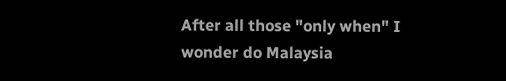After all those "only when" I wonder do Malaysia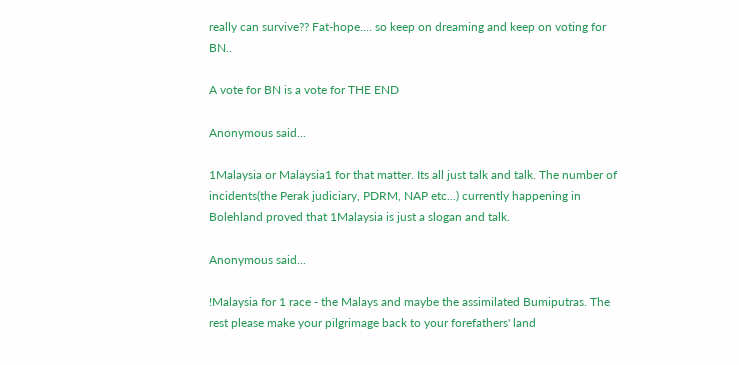really can survive?? Fat-hope.... so keep on dreaming and keep on voting for BN..

A vote for BN is a vote for THE END

Anonymous said...

1Malaysia or Malaysia1 for that matter. Its all just talk and talk. The number of incidents(the Perak judiciary, PDRM, NAP etc...) currently happening in Bolehland proved that 1Malaysia is just a slogan and talk.

Anonymous said...

!Malaysia for 1 race - the Malays and maybe the assimilated Bumiputras. The rest please make your pilgrimage back to your forefathers' land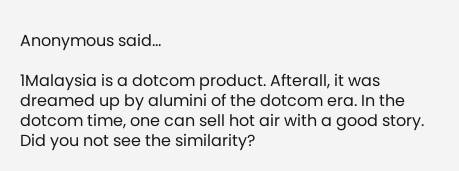Anonymous said...

1Malaysia is a dotcom product. Afterall, it was dreamed up by alumini of the dotcom era. In the dotcom time, one can sell hot air with a good story. Did you not see the similarity?